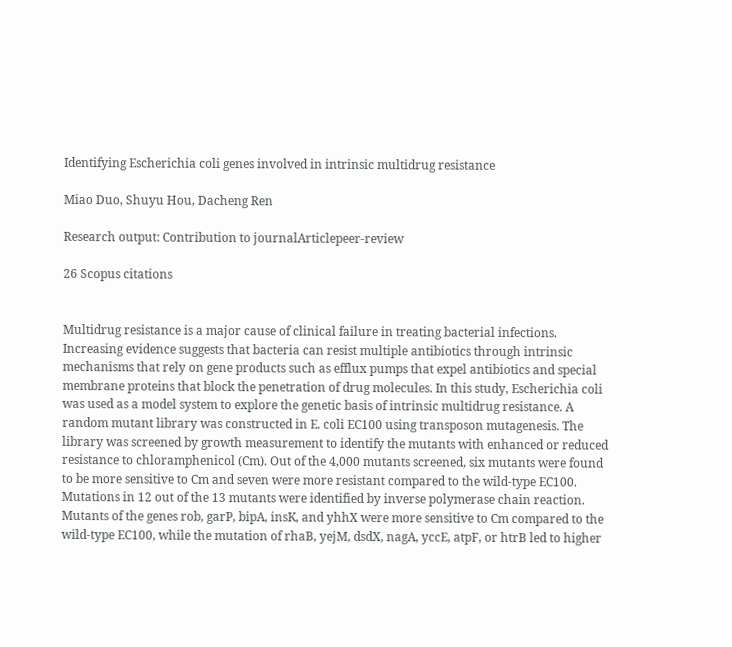Identifying Escherichia coli genes involved in intrinsic multidrug resistance

Miao Duo, Shuyu Hou, Dacheng Ren

Research output: Contribution to journalArticlepeer-review

26 Scopus citations


Multidrug resistance is a major cause of clinical failure in treating bacterial infections. Increasing evidence suggests that bacteria can resist multiple antibiotics through intrinsic mechanisms that rely on gene products such as efflux pumps that expel antibiotics and special membrane proteins that block the penetration of drug molecules. In this study, Escherichia coli was used as a model system to explore the genetic basis of intrinsic multidrug resistance. A random mutant library was constructed in E. coli EC100 using transposon mutagenesis. The library was screened by growth measurement to identify the mutants with enhanced or reduced resistance to chloramphenicol (Cm). Out of the 4,000 mutants screened, six mutants were found to be more sensitive to Cm and seven were more resistant compared to the wild-type EC100. Mutations in 12 out of the 13 mutants were identified by inverse polymerase chain reaction. Mutants of the genes rob, garP, bipA, insK, and yhhX were more sensitive to Cm compared to the wild-type EC100, while the mutation of rhaB, yejM, dsdX, nagA, yccE, atpF, or htrB led to higher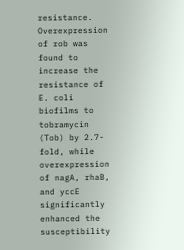resistance. Overexpression of rob was found to increase the resistance of E. coli biofilms to tobramycin (Tob) by 2.7-fold, while overexpression of nagA, rhaB, and yccE significantly enhanced the susceptibility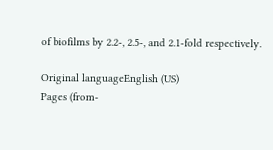of biofilms by 2.2-, 2.5-, and 2.1-fold respectively.

Original languageEnglish (US)
Pages (from-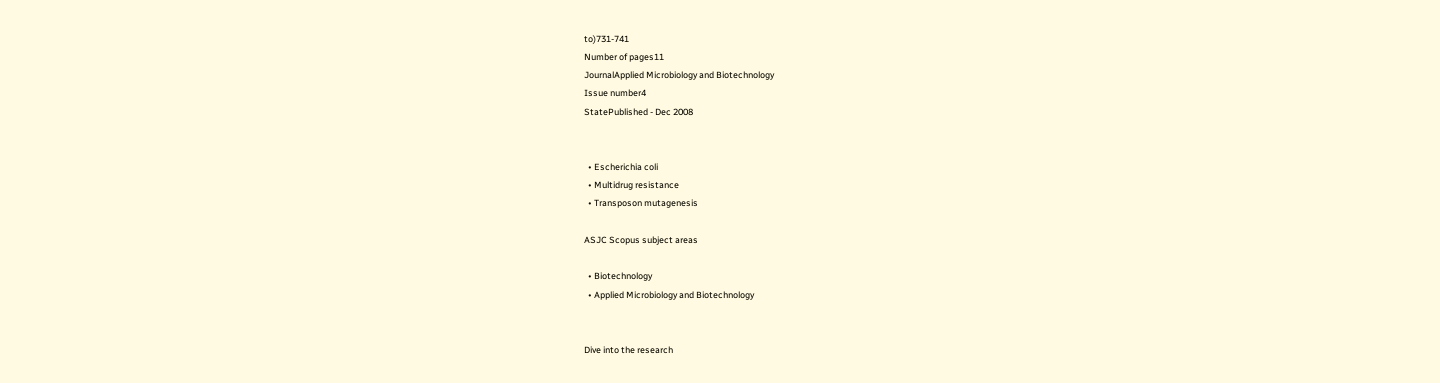to)731-741
Number of pages11
JournalApplied Microbiology and Biotechnology
Issue number4
StatePublished - Dec 2008


  • Escherichia coli
  • Multidrug resistance
  • Transposon mutagenesis

ASJC Scopus subject areas

  • Biotechnology
  • Applied Microbiology and Biotechnology


Dive into the research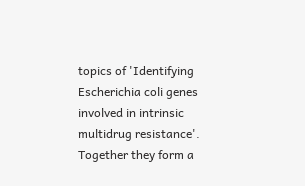topics of 'Identifying Escherichia coli genes involved in intrinsic multidrug resistance'. Together they form a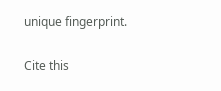unique fingerprint.

Cite this